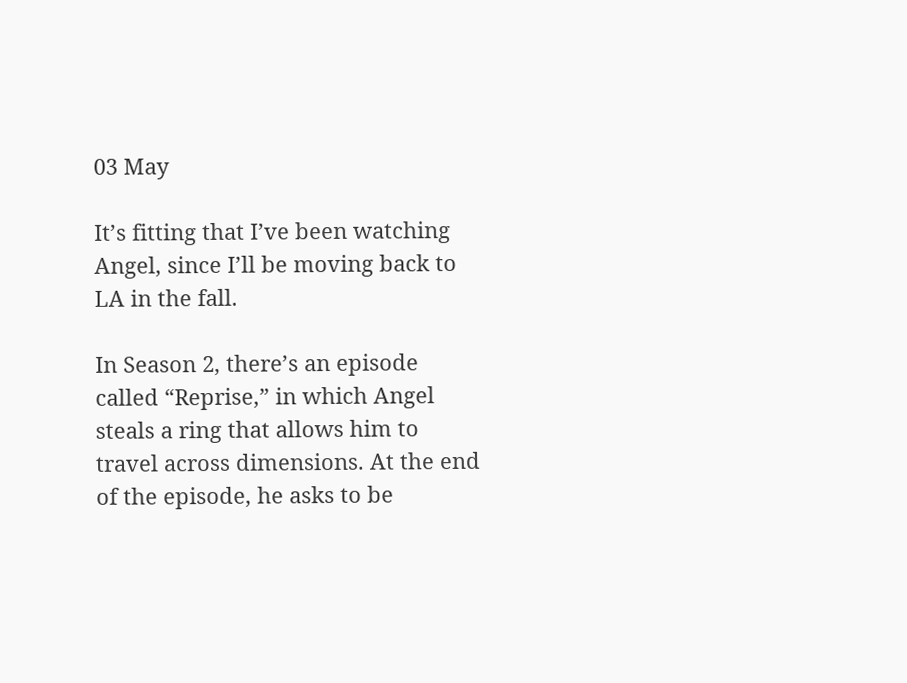03 May

It’s fitting that I’ve been watching Angel, since I’ll be moving back to LA in the fall.

In Season 2, there’s an episode called “Reprise,” in which Angel steals a ring that allows him to travel across dimensions. At the end of the episode, he asks to be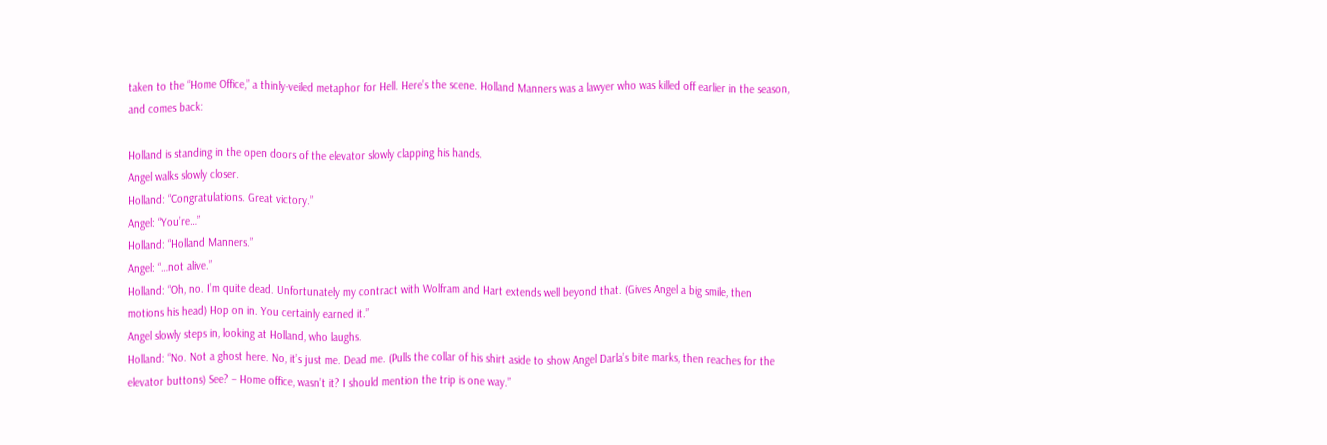taken to the “Home Office,” a thinly-veiled metaphor for Hell. Here’s the scene. Holland Manners was a lawyer who was killed off earlier in the season, and comes back:

Holland is standing in the open doors of the elevator slowly clapping his hands.
Angel walks slowly closer.
Holland: “Congratulations. Great victory.”
Angel: “You’re…”
Holland: “Holland Manners.”
Angel: “…not alive.”
Holland: “Oh, no. I’m quite dead. Unfortunately my contract with Wolfram and Hart extends well beyond that. (Gives Angel a big smile, then motions his head) Hop on in. You certainly earned it.”
Angel slowly steps in, looking at Holland, who laughs.
Holland: “No. Not a ghost here. No, it’s just me. Dead me. (Pulls the collar of his shirt aside to show Angel Darla’s bite marks, then reaches for the elevator buttons) See? – Home office, wasn’t it? I should mention the trip is one way.”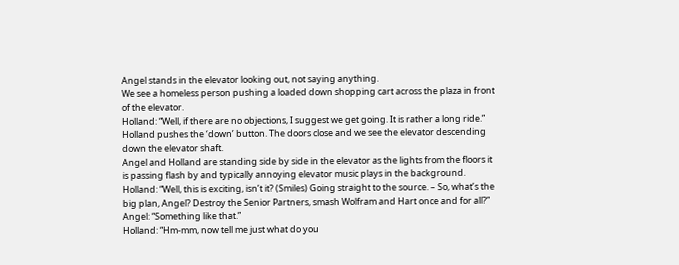Angel stands in the elevator looking out, not saying anything.
We see a homeless person pushing a loaded down shopping cart across the plaza in front of the elevator.
Holland: “Well, if there are no objections, I suggest we get going. It is rather a long ride.”
Holland pushes the ‘down’ button. The doors close and we see the elevator descending down the elevator shaft.
Angel and Holland are standing side by side in the elevator as the lights from the floors it is passing flash by and typically annoying elevator music plays in the background.
Holland: “Well, this is exciting, isn’t it? (Smiles) Going straight to the source. – So, what’s the big plan, Angel? Destroy the Senior Partners, smash Wolfram and Hart once and for all?”
Angel: “Something like that.”
Holland: “Hm-mm, now tell me just what do you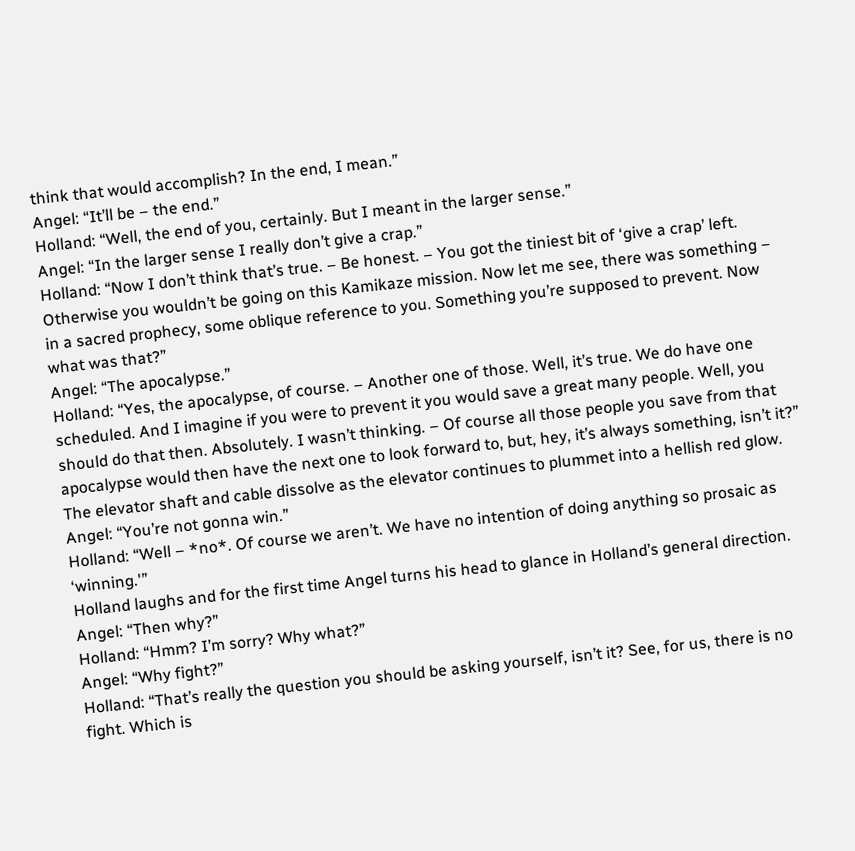think that would accomplish? In the end, I mean.”
Angel: “It’ll be – the end.”
Holland: “Well, the end of you, certainly. But I meant in the larger sense.”
Angel: “In the larger sense I really don’t give a crap.”
Holland: “Now I don’t think that’s true. – Be honest. – You got the tiniest bit of ‘give a crap’ left. Otherwise you wouldn’t be going on this Kamikaze mission. Now let me see, there was something – in a sacred prophecy, some oblique reference to you. Something you’re supposed to prevent. Now what was that?”
Angel: “The apocalypse.”
Holland: “Yes, the apocalypse, of course. – Another one of those. Well, it’s true. We do have one scheduled. And I imagine if you were to prevent it you would save a great many people. Well, you should do that then. Absolutely. I wasn’t thinking. – Of course all those people you save from that apocalypse would then have the next one to look forward to, but, hey, it’s always something, isn’t it?”
The elevator shaft and cable dissolve as the elevator continues to plummet into a hellish red glow.
Angel: “You’re not gonna win.”
Holland: “Well – *no*. Of course we aren’t. We have no intention of doing anything so prosaic as ‘winning.'”
Holland laughs and for the first time Angel turns his head to glance in Holland’s general direction.
Angel: “Then why?”
Holland: “Hmm? I’m sorry? Why what?”
Angel: “Why fight?”
Holland: “That’s really the question you should be asking yourself, isn’t it? See, for us, there is no fight. Which is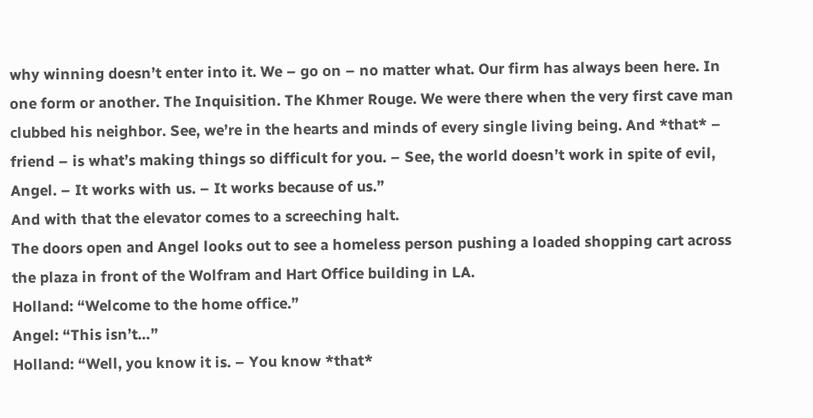why winning doesn’t enter into it. We – go on – no matter what. Our firm has always been here. In one form or another. The Inquisition. The Khmer Rouge. We were there when the very first cave man clubbed his neighbor. See, we’re in the hearts and minds of every single living being. And *that* – friend – is what’s making things so difficult for you. – See, the world doesn’t work in spite of evil, Angel. – It works with us. – It works because of us.”
And with that the elevator comes to a screeching halt.
The doors open and Angel looks out to see a homeless person pushing a loaded shopping cart across the plaza in front of the Wolfram and Hart Office building in LA.
Holland: “Welcome to the home office.”
Angel: “This isn’t…”
Holland: “Well, you know it is. – You know *that*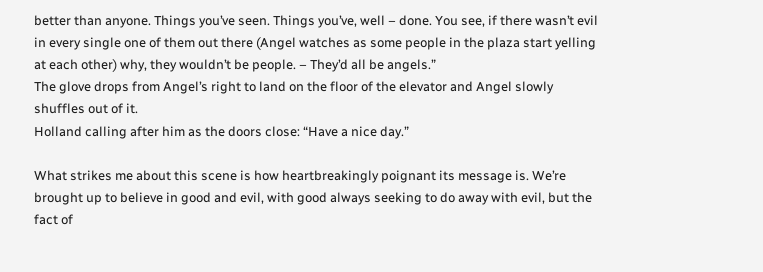better than anyone. Things you’ve seen. Things you’ve, well – done. You see, if there wasn’t evil in every single one of them out there (Angel watches as some people in the plaza start yelling at each other) why, they wouldn’t be people. – They’d all be angels.”
The glove drops from Angel’s right to land on the floor of the elevator and Angel slowly shuffles out of it.
Holland calling after him as the doors close: “Have a nice day.”

What strikes me about this scene is how heartbreakingly poignant its message is. We’re brought up to believe in good and evil, with good always seeking to do away with evil, but the fact of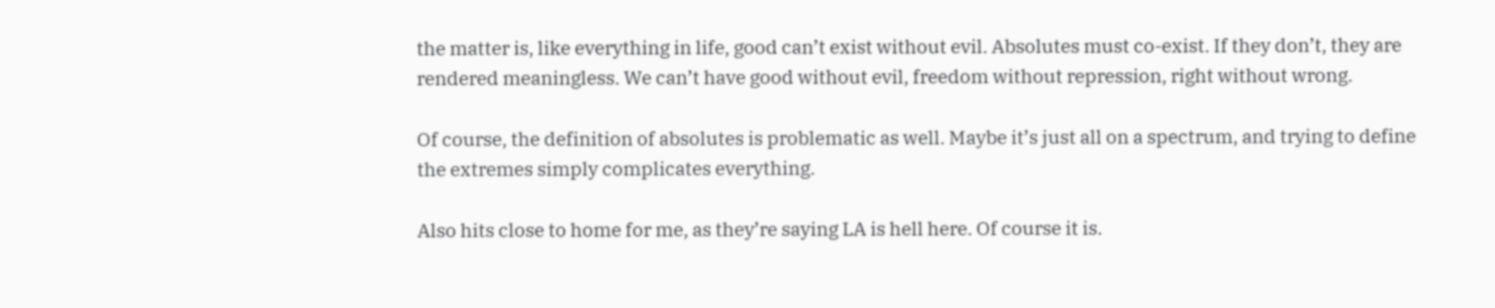the matter is, like everything in life, good can’t exist without evil. Absolutes must co-exist. If they don’t, they are rendered meaningless. We can’t have good without evil, freedom without repression, right without wrong.

Of course, the definition of absolutes is problematic as well. Maybe it’s just all on a spectrum, and trying to define the extremes simply complicates everything.

Also hits close to home for me, as they’re saying LA is hell here. Of course it is.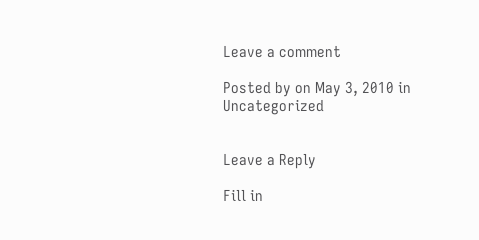Leave a comment

Posted by on May 3, 2010 in Uncategorized


Leave a Reply

Fill in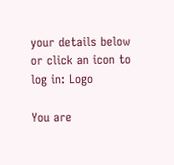your details below or click an icon to log in: Logo

You are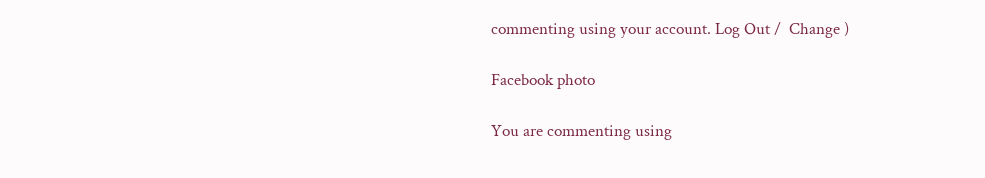commenting using your account. Log Out /  Change )

Facebook photo

You are commenting using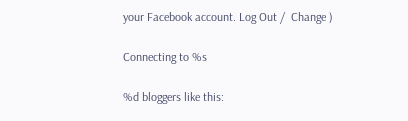your Facebook account. Log Out /  Change )

Connecting to %s

%d bloggers like this: